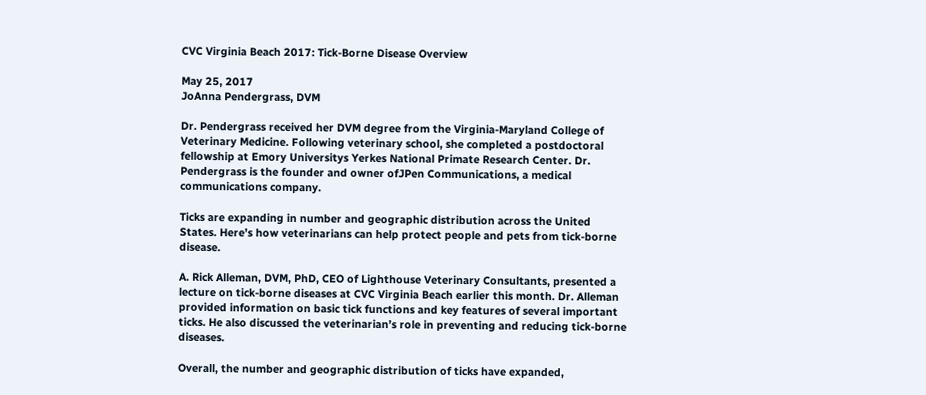CVC Virginia Beach 2017: Tick-Borne Disease Overview

May 25, 2017
JoAnna Pendergrass, DVM

Dr. Pendergrass received her DVM degree from the Virginia-Maryland College of Veterinary Medicine. Following veterinary school, she completed a postdoctoral fellowship at Emory Universitys Yerkes National Primate Research Center. Dr. Pendergrass is the founder and owner ofJPen Communications, a medical communications company.

Ticks are expanding in number and geographic distribution across the United States. Here’s how veterinarians can help protect people and pets from tick-borne disease.

A. Rick Alleman, DVM, PhD, CEO of Lighthouse Veterinary Consultants, presented a lecture on tick-borne diseases at CVC Virginia Beach earlier this month. Dr. Alleman provided information on basic tick functions and key features of several important ticks. He also discussed the veterinarian’s role in preventing and reducing tick-borne diseases.

Overall, the number and geographic distribution of ticks have expanded,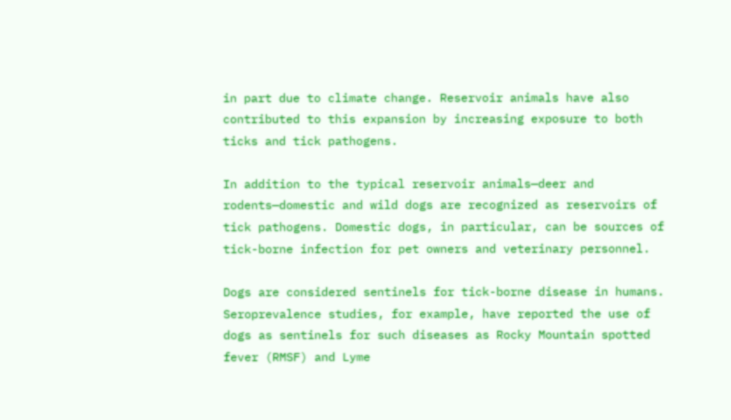in part due to climate change. Reservoir animals have also contributed to this expansion by increasing exposure to both ticks and tick pathogens.

In addition to the typical reservoir animals—deer and rodents—domestic and wild dogs are recognized as reservoirs of tick pathogens. Domestic dogs, in particular, can be sources of tick-borne infection for pet owners and veterinary personnel.

Dogs are considered sentinels for tick-borne disease in humans. Seroprevalence studies, for example, have reported the use of dogs as sentinels for such diseases as Rocky Mountain spotted fever (RMSF) and Lyme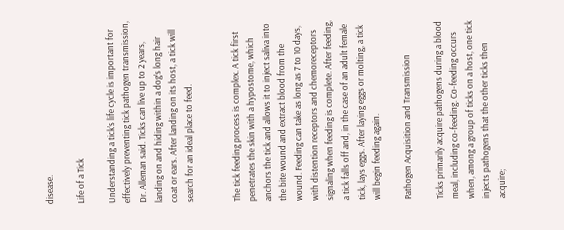disease.

Life of a Tick

Understanding a tick’s life cycle is important for effectively preventing tick pathogen transmission, Dr. Alleman said. Ticks can live up to 2 years, landing on and hiding within a dog’s long hair coat or ears. After landing on its host, a tick will search for an ideal place to feed.


The tick feeding process is complex. A tick first penetrates the skin with a hypostome, which anchors the tick and allows it to inject saliva into the bite wound and extract blood from the wound. Feeding can take as long as 7 to 10 days, with distention receptors and chemoreceptors signaling when feeding is complete. After feeding, a tick falls off and, in the case of an adult female tick, lays eggs. After laying eggs or molting, a tick will begin feeding again.

Pathogen Acquisition and Transmission

Ticks primarily acquire pathogens during a blood meal, including co-feeding. Co-feeding occurs when, among a group of ticks on a host, one tick injects pathogens that the other ticks then acquire;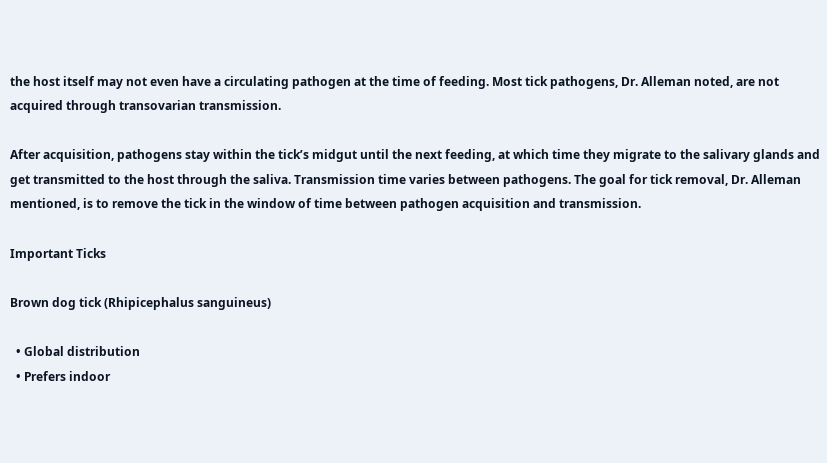the host itself may not even have a circulating pathogen at the time of feeding. Most tick pathogens, Dr. Alleman noted, are not acquired through transovarian transmission.

After acquisition, pathogens stay within the tick’s midgut until the next feeding, at which time they migrate to the salivary glands and get transmitted to the host through the saliva. Transmission time varies between pathogens. The goal for tick removal, Dr. Alleman mentioned, is to remove the tick in the window of time between pathogen acquisition and transmission.

Important Ticks

Brown dog tick (Rhipicephalus sanguineus)

  • Global distribution
  • Prefers indoor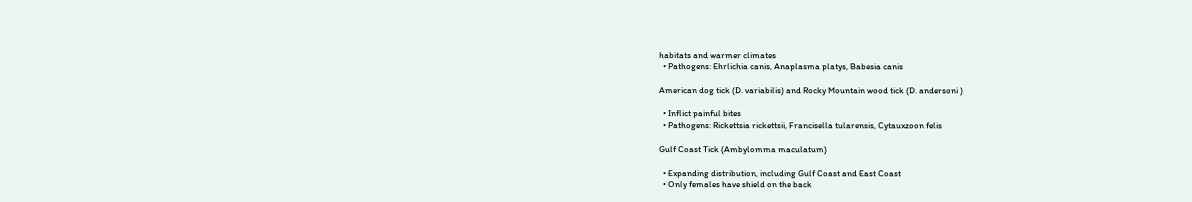habitats and warmer climates
  • Pathogens: Ehrlichia canis, Anaplasma platys, Babesia canis

American dog tick (D. variabilis) and Rocky Mountain wood tick (D. andersoni )

  • Inflict painful bites
  • Pathogens: Rickettsia rickettsii, Francisella tularensis, Cytauxzoon felis

Gulf Coast Tick (Ambylomma maculatum)

  • Expanding distribution, including Gulf Coast and East Coast
  • Only females have shield on the back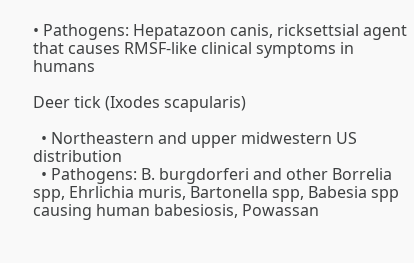• Pathogens: Hepatazoon canis, ricksettsial agent that causes RMSF-like clinical symptoms in humans

Deer tick (Ixodes scapularis)

  • Northeastern and upper midwestern US distribution
  • Pathogens: B. burgdorferi and other Borrelia spp, Ehrlichia muris, Bartonella spp, Babesia spp causing human babesiosis, Powassan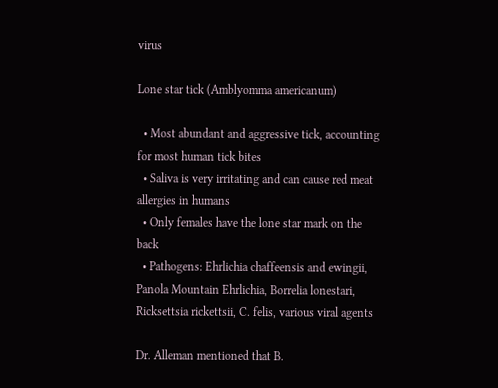virus

Lone star tick (Amblyomma americanum)

  • Most abundant and aggressive tick, accounting for most human tick bites
  • Saliva is very irritating and can cause red meat allergies in humans
  • Only females have the lone star mark on the back
  • Pathogens: Ehrlichia chaffeensis and ewingii, Panola Mountain Ehrlichia, Borrelia lonestari, Ricksettsia rickettsii, C. felis, various viral agents

Dr. Alleman mentioned that B.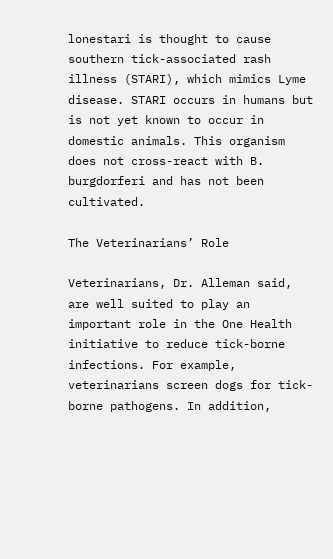lonestari is thought to cause southern tick-associated rash illness (STARI), which mimics Lyme disease. STARI occurs in humans but is not yet known to occur in domestic animals. This organism does not cross-react with B. burgdorferi and has not been cultivated.

The Veterinarians’ Role

Veterinarians, Dr. Alleman said, are well suited to play an important role in the One Health initiative to reduce tick-borne infections. For example, veterinarians screen dogs for tick-borne pathogens. In addition,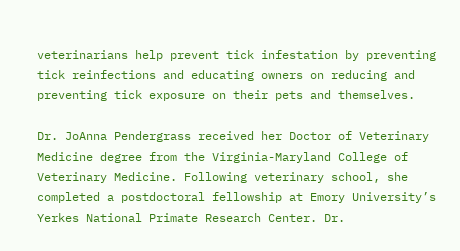veterinarians help prevent tick infestation by preventing tick reinfections and educating owners on reducing and preventing tick exposure on their pets and themselves.

Dr. JoAnna Pendergrass received her Doctor of Veterinary Medicine degree from the Virginia-Maryland College of Veterinary Medicine. Following veterinary school, she completed a postdoctoral fellowship at Emory University’s Yerkes National Primate Research Center. Dr.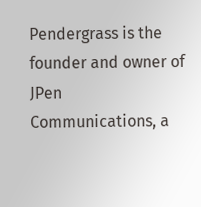Pendergrass is the founder and owner of JPen Communications, a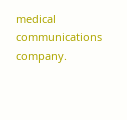medical communications company.